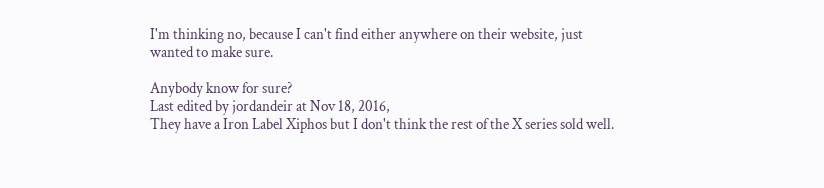I'm thinking no, because I can't find either anywhere on their website, just wanted to make sure.

Anybody know for sure?
Last edited by jordandeir at Nov 18, 2016,
They have a Iron Label Xiphos but I don't think the rest of the X series sold well.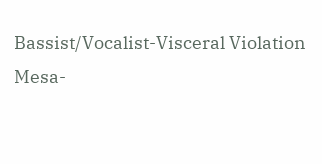Bassist/Vocalist-Visceral Violation
Mesa-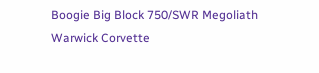Boogie Big Block 750/SWR Megoliath
Warwick Corvette